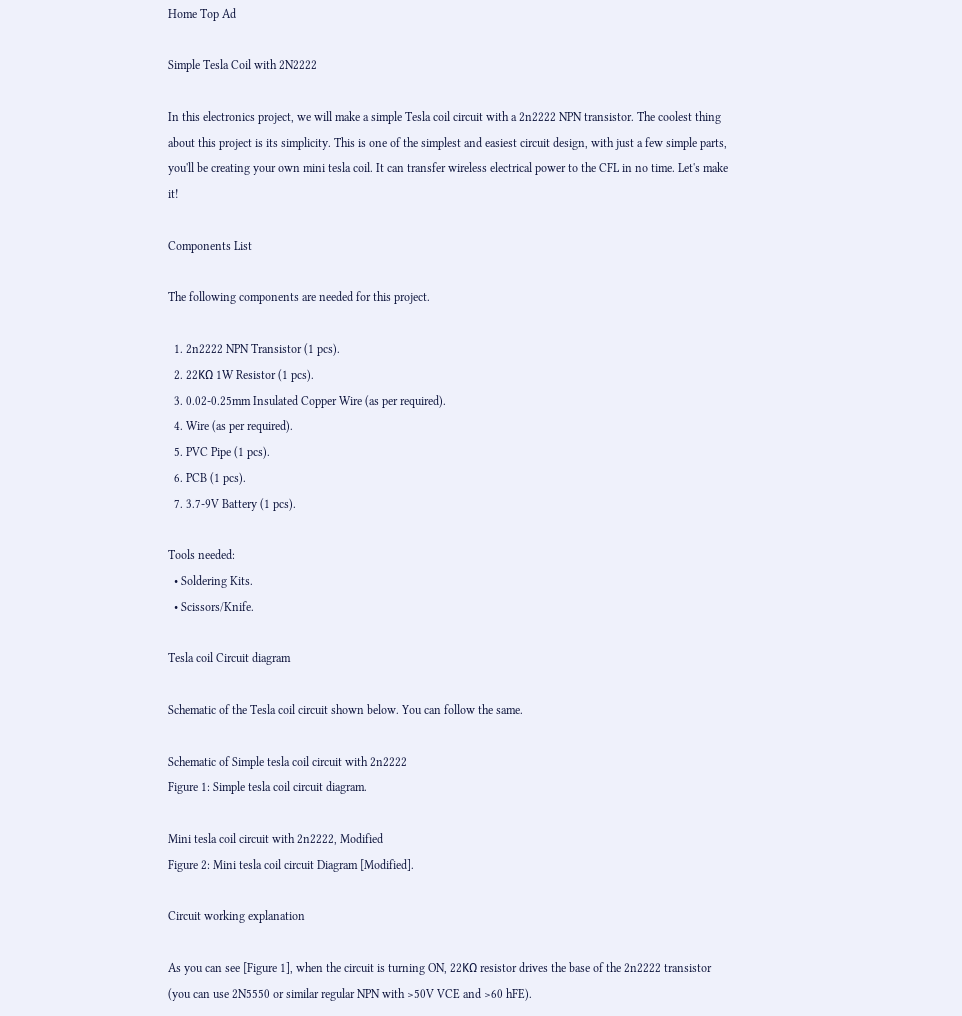Home Top Ad

Simple Tesla Coil with 2N2222

In this electronics project, we will make a simple Tesla coil circuit with a 2n2222 NPN transistor. The coolest thing about this project is its simplicity. This is one of the simplest and easiest circuit design, with just a few simple parts, you'll be creating your own mini tesla coil. It can transfer wireless electrical power to the CFL in no time. Let's make it!

Components List

The following components are needed for this project.

  1. 2n2222 NPN Transistor (1 pcs).
  2. 22KΩ 1W Resistor (1 pcs).
  3. 0.02-0.25mm Insulated Copper Wire (as per required).
  4. Wire (as per required).
  5. PVC Pipe (1 pcs).
  6. PCB (1 pcs).
  7. 3.7-9V Battery (1 pcs).

Tools needed:
  • Soldering Kits.
  • Scissors/Knife.

Tesla coil Circuit diagram

Schematic of the Tesla coil circuit shown below. You can follow the same.

Schematic of Simple tesla coil circuit with 2n2222
Figure 1: Simple tesla coil circuit diagram.

Mini tesla coil circuit with 2n2222, Modified
Figure 2: Mini tesla coil circuit Diagram [Modified].

Circuit working explanation

As you can see [Figure 1], when the circuit is turning ON, 22KΩ resistor drives the base of the 2n2222 transistor (you can use 2N5550 or similar regular NPN with >50V VCE and >60 hFE).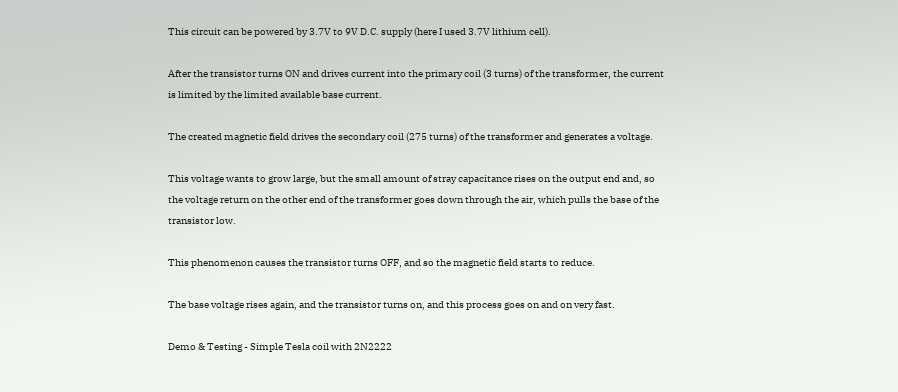This circuit can be powered by 3.7V to 9V D.C. supply (here I used 3.7V lithium cell).

After the transistor turns ON and drives current into the primary coil (3 turns) of the transformer, the current is limited by the limited available base current.

The created magnetic field drives the secondary coil (275 turns) of the transformer and generates a voltage.

This voltage wants to grow large, but the small amount of stray capacitance rises on the output end and, so the voltage return on the other end of the transformer goes down through the air, which pulls the base of the transistor low.

This phenomenon causes the transistor turns OFF, and so the magnetic field starts to reduce.

The base voltage rises again, and the transistor turns on, and this process goes on and on very fast.

Demo & Testing - Simple Tesla coil with 2N2222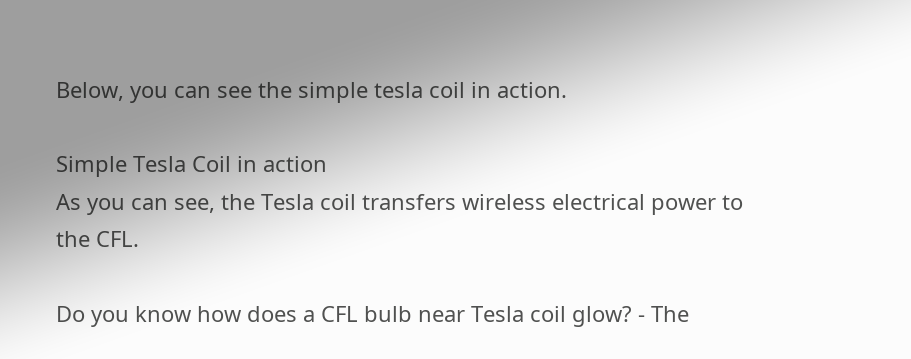Below, you can see the simple tesla coil in action.

Simple Tesla Coil in action
As you can see, the Tesla coil transfers wireless electrical power to the CFL.

Do you know how does a CFL bulb near Tesla coil glow? - The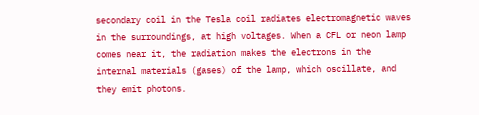secondary coil in the Tesla coil radiates electromagnetic waves in the surroundings, at high voltages. When a CFL or neon lamp comes near it, the radiation makes the electrons in the internal materials (gases) of the lamp, which oscillate, and they emit photons.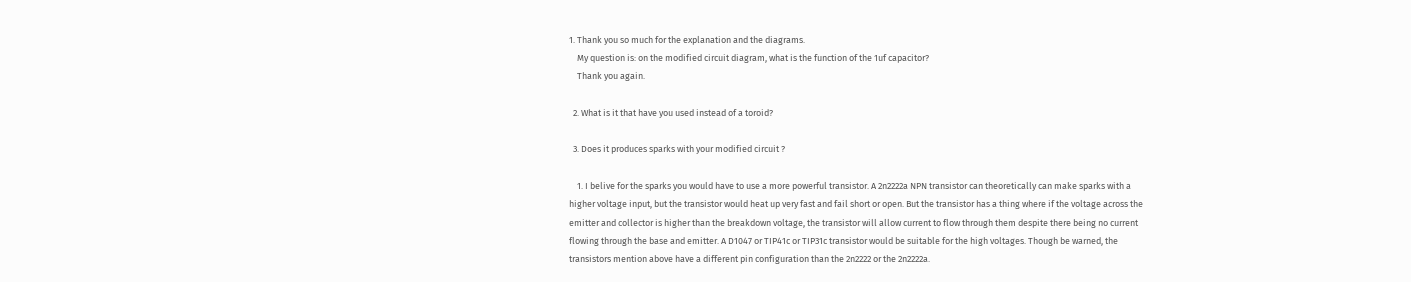1. Thank you so much for the explanation and the diagrams.
    My question is: on the modified circuit diagram, what is the function of the 1uf capacitor?
    Thank you again.

  2. What is it that have you used instead of a toroid?

  3. Does it produces sparks with your modified circuit ?

    1. I belive for the sparks you would have to use a more powerful transistor. A 2n2222a NPN transistor can theoretically can make sparks with a higher voltage input, but the transistor would heat up very fast and fail short or open. But the transistor has a thing where if the voltage across the emitter and collector is higher than the breakdown voltage, the transistor will allow current to flow through them despite there being no current flowing through the base and emitter. A D1047 or TIP41c or TIP31c transistor would be suitable for the high voltages. Though be warned, the transistors mention above have a different pin configuration than the 2n2222 or the 2n2222a.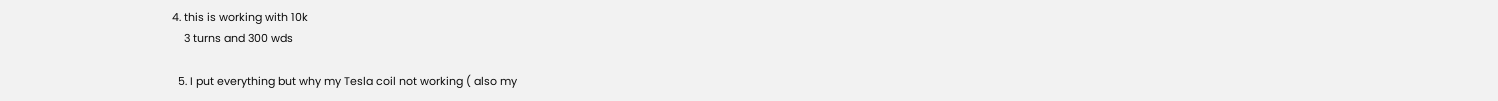4. this is working with 10k
    3 turns and 300 wds

  5. I put everything but why my Tesla coil not working ( also my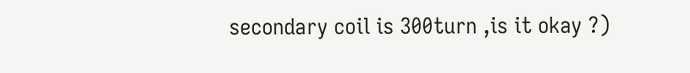secondary coil is 300turn ,is it okay ?)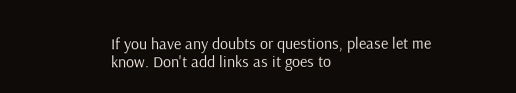If you have any doubts or questions, please let me know. Don't add links as it goes to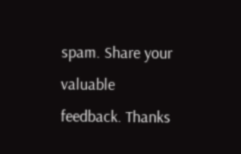spam. Share your valuable feedback. Thanks